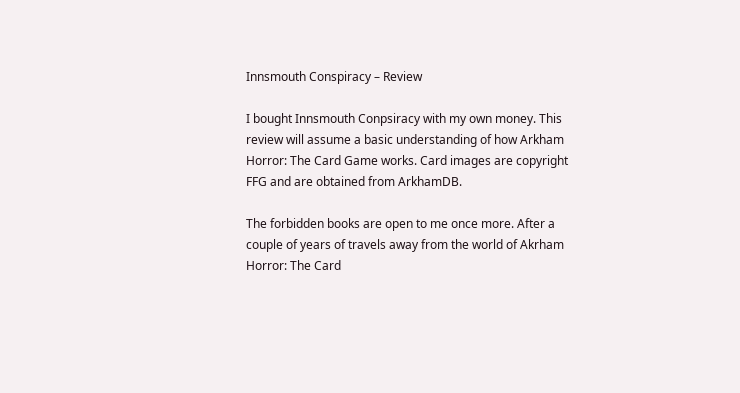Innsmouth Conspiracy – Review

I bought Innsmouth Conpsiracy with my own money. This review will assume a basic understanding of how Arkham Horror: The Card Game works. Card images are copyright FFG and are obtained from ArkhamDB.

The forbidden books are open to me once more. After a couple of years of travels away from the world of Akrham Horror: The Card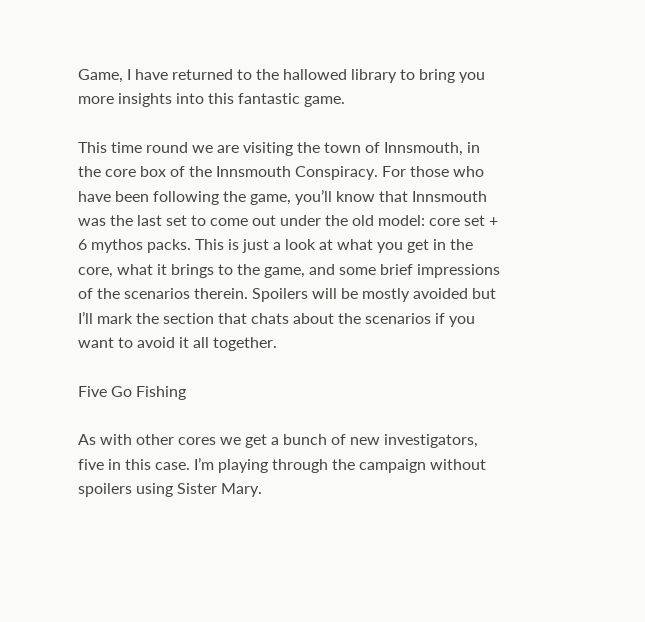Game, I have returned to the hallowed library to bring you more insights into this fantastic game.

This time round we are visiting the town of Innsmouth, in the core box of the Innsmouth Conspiracy. For those who have been following the game, you’ll know that Innsmouth was the last set to come out under the old model: core set + 6 mythos packs. This is just a look at what you get in the core, what it brings to the game, and some brief impressions of the scenarios therein. Spoilers will be mostly avoided but I’ll mark the section that chats about the scenarios if you want to avoid it all together.

Five Go Fishing

As with other cores we get a bunch of new investigators, five in this case. I’m playing through the campaign without spoilers using Sister Mary.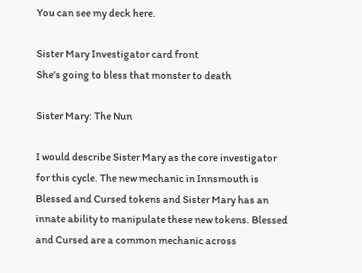You can see my deck here.

Sister Mary Investigator card front
She’s going to bless that monster to death

Sister Mary: The Nun

I would describe Sister Mary as the core investigator for this cycle. The new mechanic in Innsmouth is Blessed and Cursed tokens and Sister Mary has an innate ability to manipulate these new tokens. Blessed and Cursed are a common mechanic across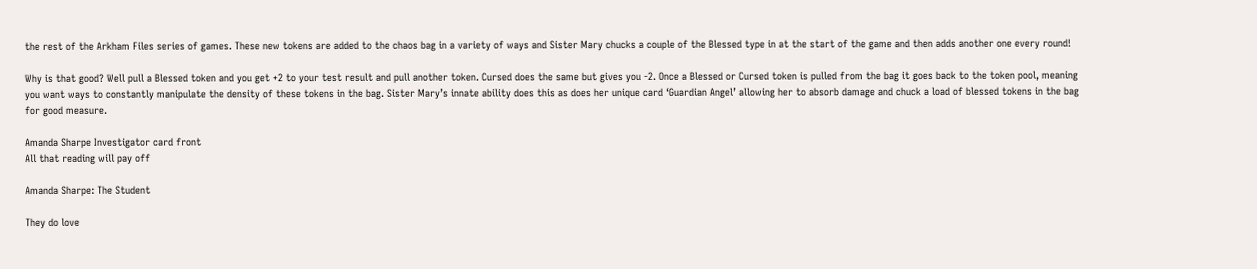the rest of the Arkham Files series of games. These new tokens are added to the chaos bag in a variety of ways and Sister Mary chucks a couple of the Blessed type in at the start of the game and then adds another one every round!

Why is that good? Well pull a Blessed token and you get +2 to your test result and pull another token. Cursed does the same but gives you -2. Once a Blessed or Cursed token is pulled from the bag it goes back to the token pool, meaning you want ways to constantly manipulate the density of these tokens in the bag. Sister Mary’s innate ability does this as does her unique card ‘Guardian Angel’ allowing her to absorb damage and chuck a load of blessed tokens in the bag for good measure.

Amanda Sharpe Investigator card front
All that reading will pay off

Amanda Sharpe: The Student

They do love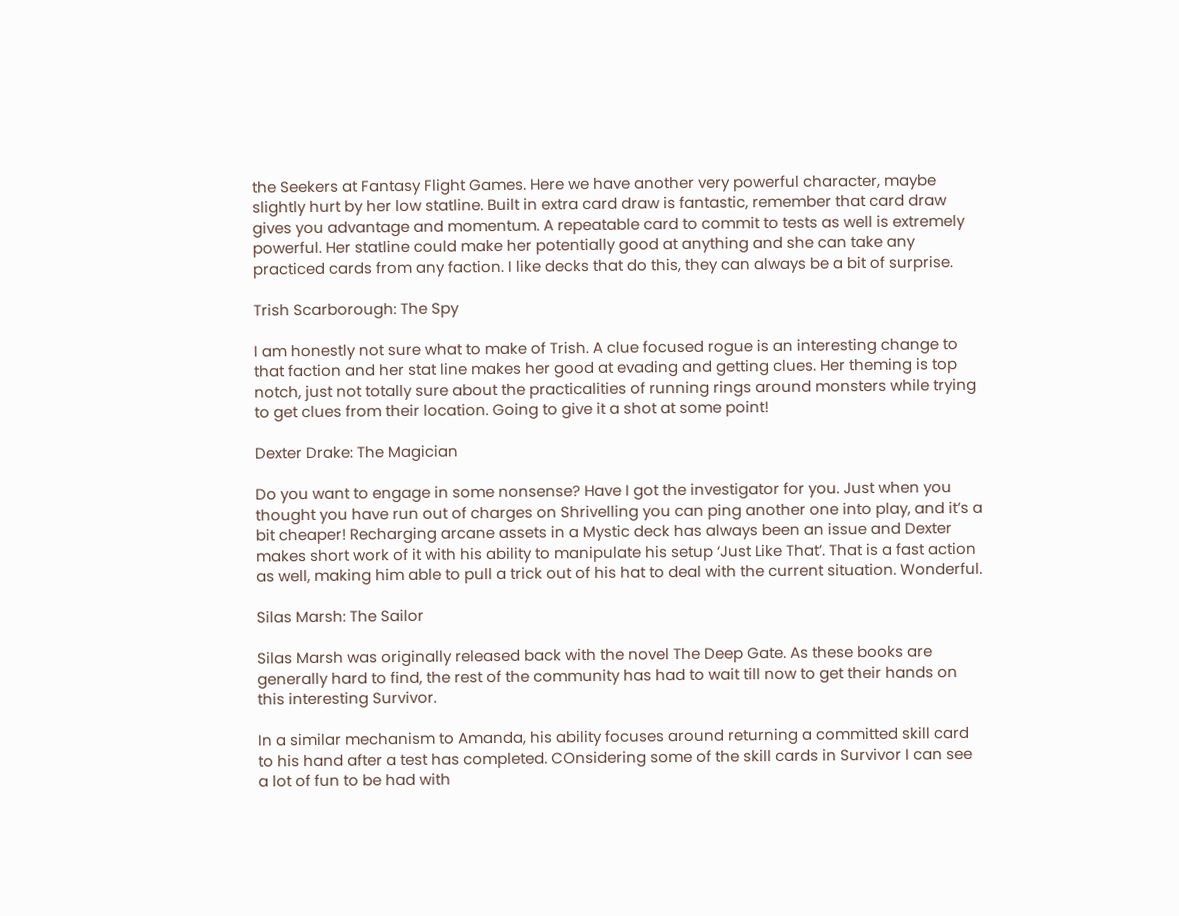the Seekers at Fantasy Flight Games. Here we have another very powerful character, maybe slightly hurt by her low statline. Built in extra card draw is fantastic, remember that card draw gives you advantage and momentum. A repeatable card to commit to tests as well is extremely powerful. Her statline could make her potentially good at anything and she can take any practiced cards from any faction. I like decks that do this, they can always be a bit of surprise.

Trish Scarborough: The Spy

I am honestly not sure what to make of Trish. A clue focused rogue is an interesting change to that faction and her stat line makes her good at evading and getting clues. Her theming is top notch, just not totally sure about the practicalities of running rings around monsters while trying to get clues from their location. Going to give it a shot at some point!

Dexter Drake: The Magician

Do you want to engage in some nonsense? Have I got the investigator for you. Just when you thought you have run out of charges on Shrivelling you can ping another one into play, and it’s a bit cheaper! Recharging arcane assets in a Mystic deck has always been an issue and Dexter makes short work of it with his ability to manipulate his setup ‘Just Like That’. That is a fast action as well, making him able to pull a trick out of his hat to deal with the current situation. Wonderful.

Silas Marsh: The Sailor

Silas Marsh was originally released back with the novel The Deep Gate. As these books are generally hard to find, the rest of the community has had to wait till now to get their hands on this interesting Survivor.

In a similar mechanism to Amanda, his ability focuses around returning a committed skill card to his hand after a test has completed. COnsidering some of the skill cards in Survivor I can see a lot of fun to be had with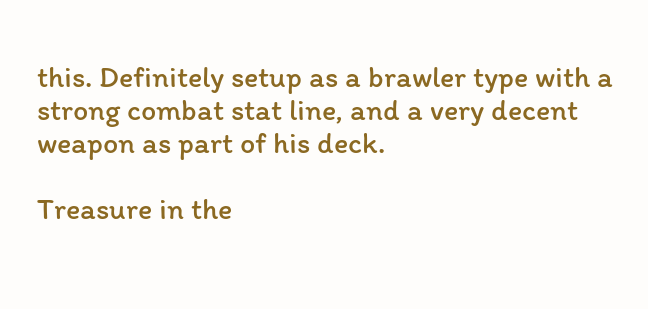this. Definitely setup as a brawler type with a strong combat stat line, and a very decent weapon as part of his deck.

Treasure in the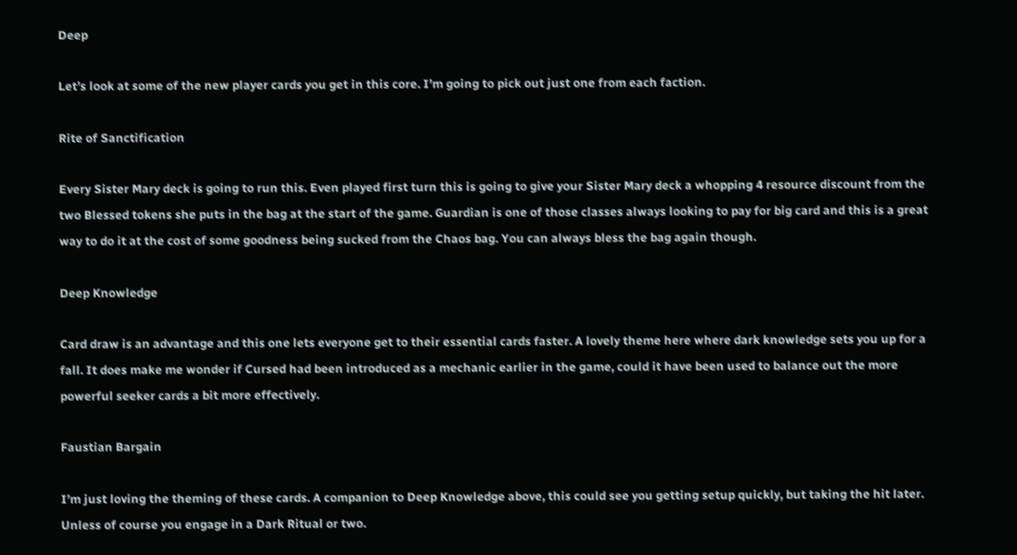Deep

Let’s look at some of the new player cards you get in this core. I’m going to pick out just one from each faction.

Rite of Sanctification

Every Sister Mary deck is going to run this. Even played first turn this is going to give your Sister Mary deck a whopping 4 resource discount from the two Blessed tokens she puts in the bag at the start of the game. Guardian is one of those classes always looking to pay for big card and this is a great way to do it at the cost of some goodness being sucked from the Chaos bag. You can always bless the bag again though.

Deep Knowledge

Card draw is an advantage and this one lets everyone get to their essential cards faster. A lovely theme here where dark knowledge sets you up for a fall. It does make me wonder if Cursed had been introduced as a mechanic earlier in the game, could it have been used to balance out the more powerful seeker cards a bit more effectively.

Faustian Bargain

I’m just loving the theming of these cards. A companion to Deep Knowledge above, this could see you getting setup quickly, but taking the hit later. Unless of course you engage in a Dark Ritual or two.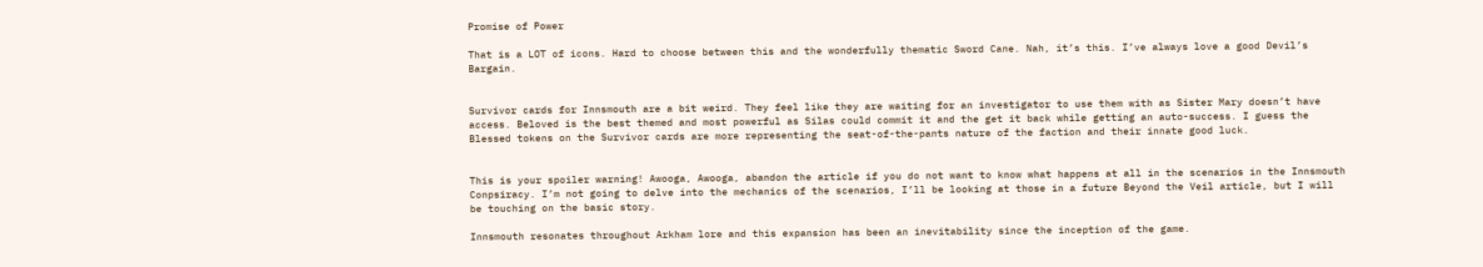Promise of Power

That is a LOT of icons. Hard to choose between this and the wonderfully thematic Sword Cane. Nah, it’s this. I’ve always love a good Devil’s Bargain.


Survivor cards for Innsmouth are a bit weird. They feel like they are waiting for an investigator to use them with as Sister Mary doesn’t have access. Beloved is the best themed and most powerful as Silas could commit it and the get it back while getting an auto-success. I guess the Blessed tokens on the Survivor cards are more representing the seat-of-the-pants nature of the faction and their innate good luck.


This is your spoiler warning! Awooga, Awooga, abandon the article if you do not want to know what happens at all in the scenarios in the Innsmouth Conpsiracy. I’m not going to delve into the mechanics of the scenarios, I’ll be looking at those in a future Beyond the Veil article, but I will be touching on the basic story.

Innsmouth resonates throughout Arkham lore and this expansion has been an inevitability since the inception of the game.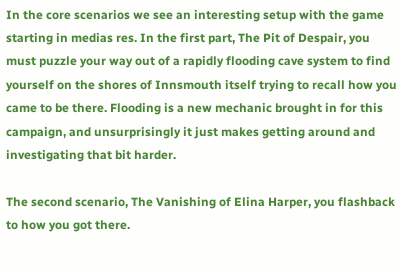In the core scenarios we see an interesting setup with the game starting in medias res. In the first part, The Pit of Despair, you must puzzle your way out of a rapidly flooding cave system to find yourself on the shores of Innsmouth itself trying to recall how you came to be there. Flooding is a new mechanic brought in for this campaign, and unsurprisingly it just makes getting around and investigating that bit harder.

The second scenario, The Vanishing of Elina Harper, you flashback to how you got there.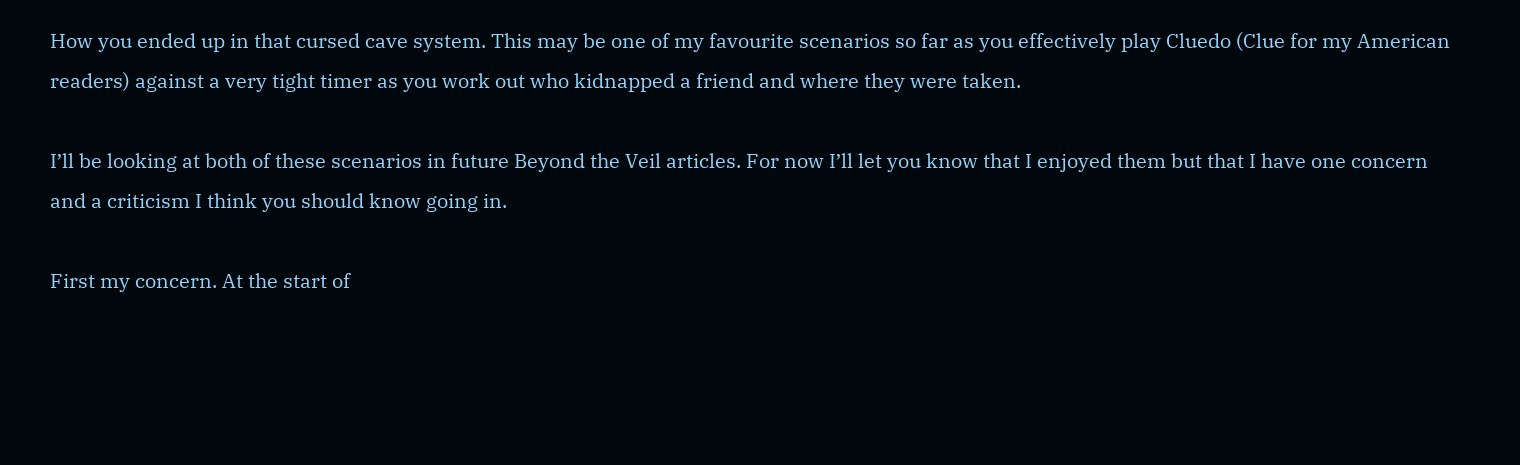How you ended up in that cursed cave system. This may be one of my favourite scenarios so far as you effectively play Cluedo (Clue for my American readers) against a very tight timer as you work out who kidnapped a friend and where they were taken.

I’ll be looking at both of these scenarios in future Beyond the Veil articles. For now I’ll let you know that I enjoyed them but that I have one concern and a criticism I think you should know going in.

First my concern. At the start of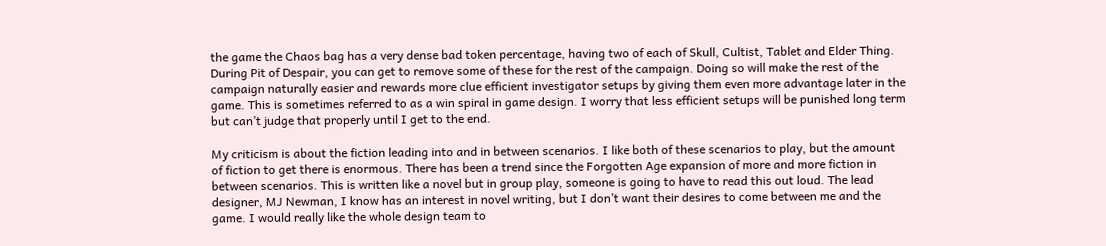the game the Chaos bag has a very dense bad token percentage, having two of each of Skull, Cultist, Tablet and Elder Thing. During Pit of Despair, you can get to remove some of these for the rest of the campaign. Doing so will make the rest of the campaign naturally easier and rewards more clue efficient investigator setups by giving them even more advantage later in the game. This is sometimes referred to as a win spiral in game design. I worry that less efficient setups will be punished long term but can’t judge that properly until I get to the end.

My criticism is about the fiction leading into and in between scenarios. I like both of these scenarios to play, but the amount of fiction to get there is enormous. There has been a trend since the Forgotten Age expansion of more and more fiction in between scenarios. This is written like a novel but in group play, someone is going to have to read this out loud. The lead designer, MJ Newman, I know has an interest in novel writing, but I don’t want their desires to come between me and the game. I would really like the whole design team to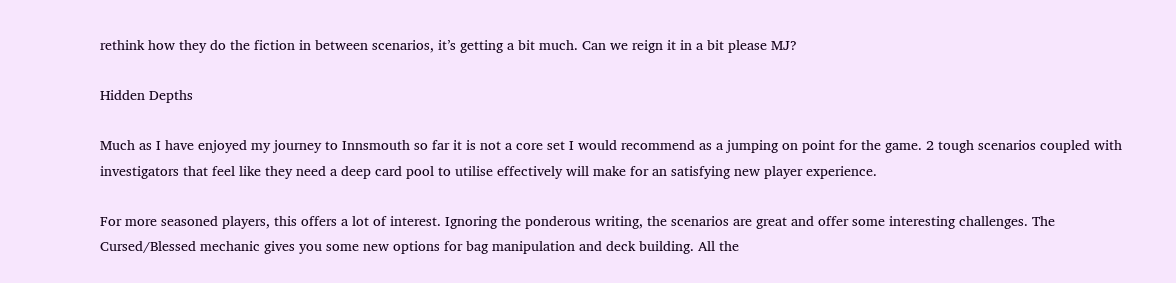rethink how they do the fiction in between scenarios, it’s getting a bit much. Can we reign it in a bit please MJ?

Hidden Depths

Much as I have enjoyed my journey to Innsmouth so far it is not a core set I would recommend as a jumping on point for the game. 2 tough scenarios coupled with investigators that feel like they need a deep card pool to utilise effectively will make for an satisfying new player experience.

For more seasoned players, this offers a lot of interest. Ignoring the ponderous writing, the scenarios are great and offer some interesting challenges. The Cursed/Blessed mechanic gives you some new options for bag manipulation and deck building. All the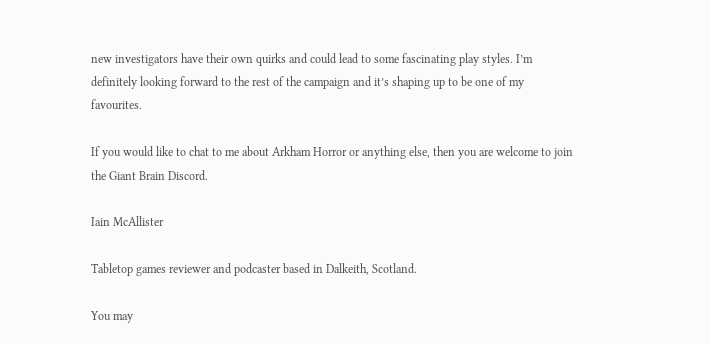new investigators have their own quirks and could lead to some fascinating play styles. I’m definitely looking forward to the rest of the campaign and it’s shaping up to be one of my favourites.

If you would like to chat to me about Arkham Horror or anything else, then you are welcome to join the Giant Brain Discord.

Iain McAllister

Tabletop games reviewer and podcaster based in Dalkeith, Scotland.

You may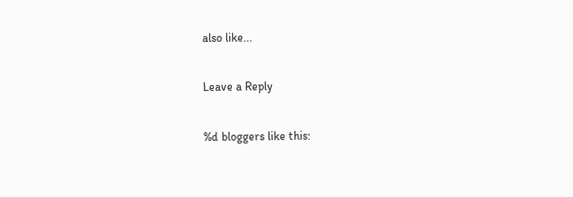also like...

Leave a Reply

%d bloggers like this: